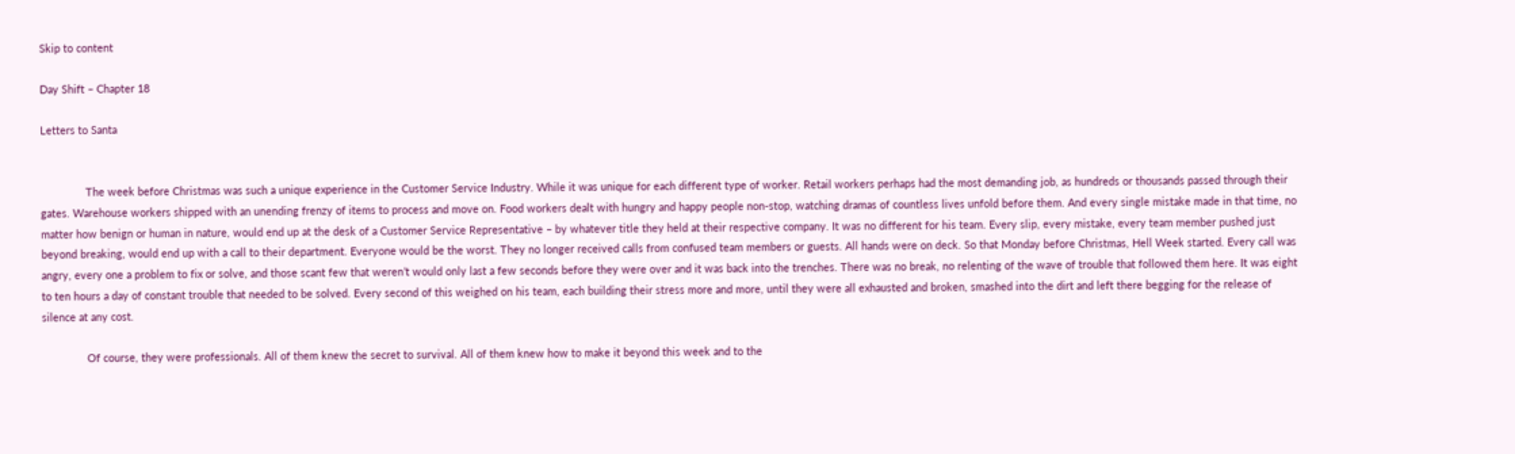Skip to content

Day Shift – Chapter 18

Letters to Santa


               The week before Christmas was such a unique experience in the Customer Service Industry. While it was unique for each different type of worker. Retail workers perhaps had the most demanding job, as hundreds or thousands passed through their gates. Warehouse workers shipped with an unending frenzy of items to process and move on. Food workers dealt with hungry and happy people non-stop, watching dramas of countless lives unfold before them. And every single mistake made in that time, no matter how benign or human in nature, would end up at the desk of a Customer Service Representative – by whatever title they held at their respective company. It was no different for his team. Every slip, every mistake, every team member pushed just beyond breaking, would end up with a call to their department. Everyone would be the worst. They no longer received calls from confused team members or guests. All hands were on deck. So that Monday before Christmas, Hell Week started. Every call was angry, every one a problem to fix or solve, and those scant few that weren’t would only last a few seconds before they were over and it was back into the trenches. There was no break, no relenting of the wave of trouble that followed them here. It was eight to ten hours a day of constant trouble that needed to be solved. Every second of this weighed on his team, each building their stress more and more, until they were all exhausted and broken, smashed into the dirt and left there begging for the release of silence at any cost.

               Of course, they were professionals. All of them knew the secret to survival. All of them knew how to make it beyond this week and to the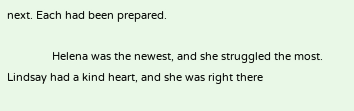next. Each had been prepared.

               Helena was the newest, and she struggled the most. Lindsay had a kind heart, and she was right there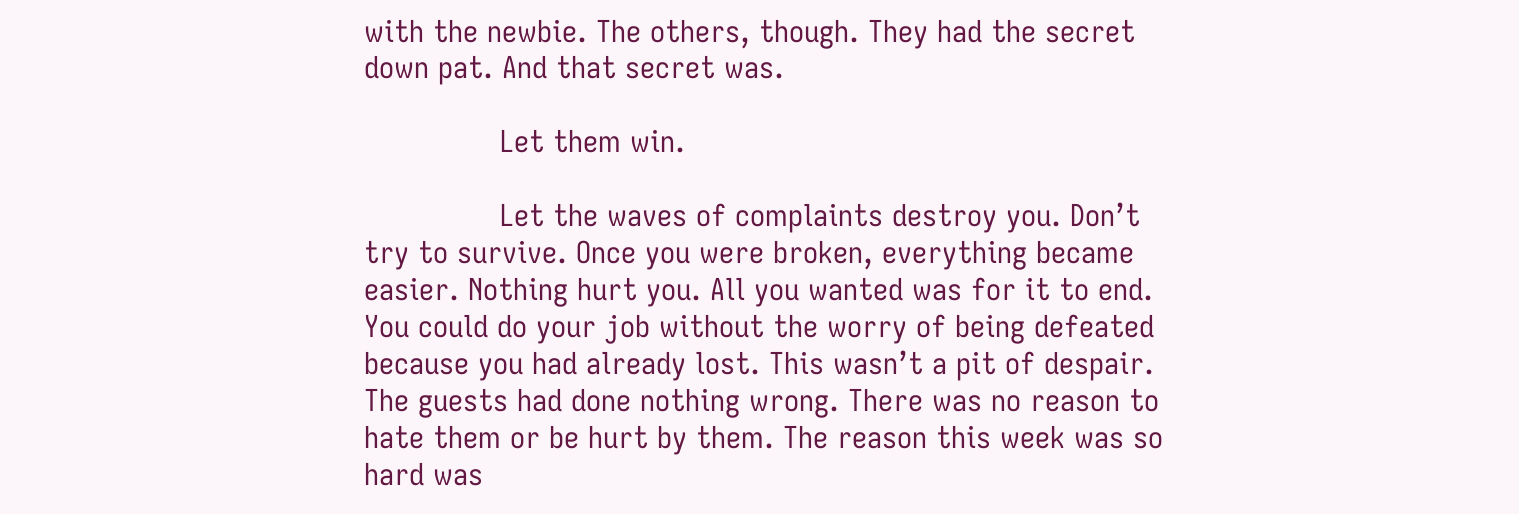with the newbie. The others, though. They had the secret down pat. And that secret was.

               Let them win.

               Let the waves of complaints destroy you. Don’t try to survive. Once you were broken, everything became easier. Nothing hurt you. All you wanted was for it to end. You could do your job without the worry of being defeated because you had already lost. This wasn’t a pit of despair. The guests had done nothing wrong. There was no reason to hate them or be hurt by them. The reason this week was so hard was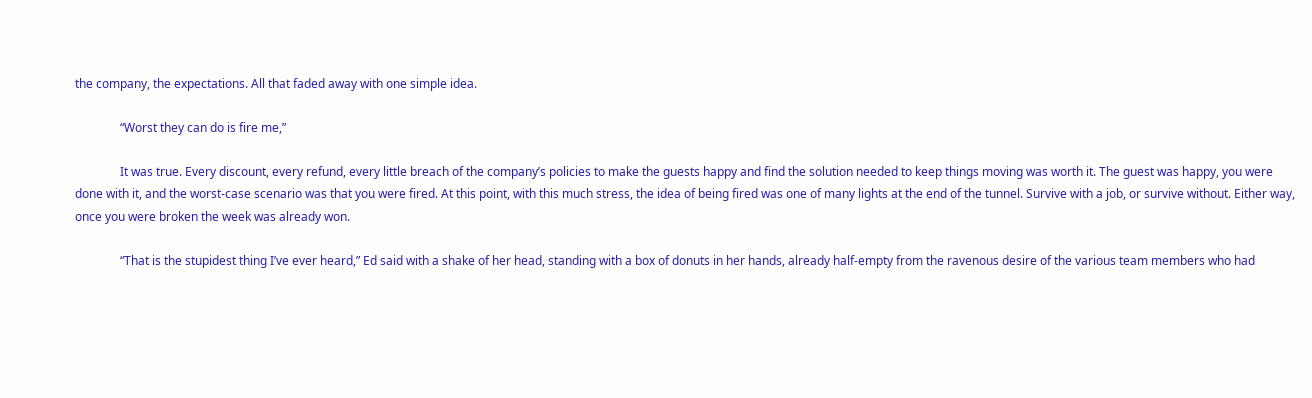the company, the expectations. All that faded away with one simple idea.

               “Worst they can do is fire me,”

               It was true. Every discount, every refund, every little breach of the company’s policies to make the guests happy and find the solution needed to keep things moving was worth it. The guest was happy, you were done with it, and the worst-case scenario was that you were fired. At this point, with this much stress, the idea of being fired was one of many lights at the end of the tunnel. Survive with a job, or survive without. Either way, once you were broken the week was already won.

               “That is the stupidest thing I’ve ever heard,” Ed said with a shake of her head, standing with a box of donuts in her hands, already half-empty from the ravenous desire of the various team members who had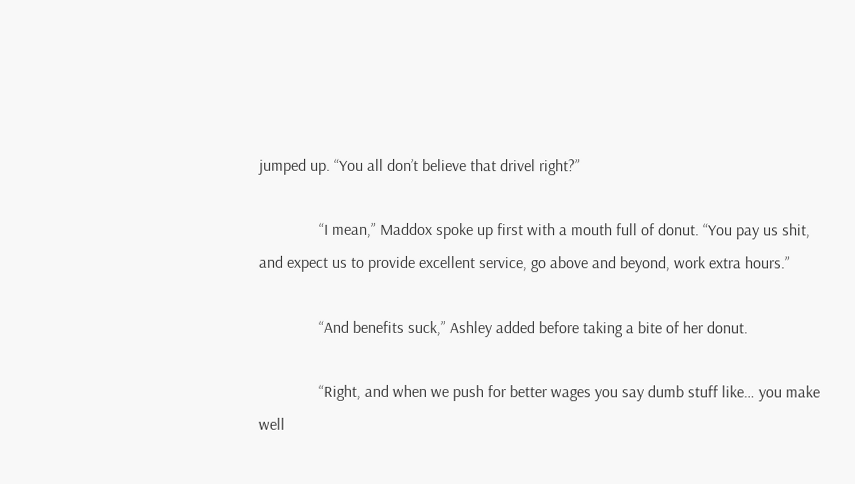jumped up. “You all don’t believe that drivel right?”

               “I mean,” Maddox spoke up first with a mouth full of donut. “You pay us shit, and expect us to provide excellent service, go above and beyond, work extra hours.”

               “And benefits suck,” Ashley added before taking a bite of her donut.

               “Right, and when we push for better wages you say dumb stuff like… you make well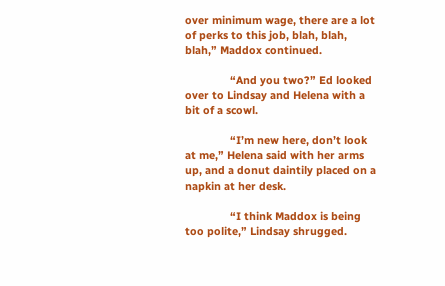over minimum wage, there are a lot of perks to this job, blah, blah, blah,” Maddox continued.

               “And you two?” Ed looked over to Lindsay and Helena with a bit of a scowl.

               “I’m new here, don’t look at me,” Helena said with her arms up, and a donut daintily placed on a napkin at her desk.

               “I think Maddox is being too polite,” Lindsay shrugged.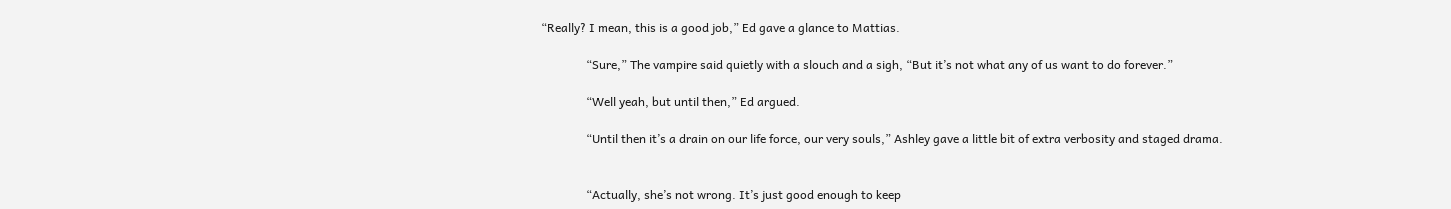“Really? I mean, this is a good job,” Ed gave a glance to Mattias.

               “Sure,” The vampire said quietly with a slouch and a sigh, “But it’s not what any of us want to do forever.”

               “Well yeah, but until then,” Ed argued.

               “Until then it’s a drain on our life force, our very souls,” Ashley gave a little bit of extra verbosity and staged drama.


               “Actually, she’s not wrong. It’s just good enough to keep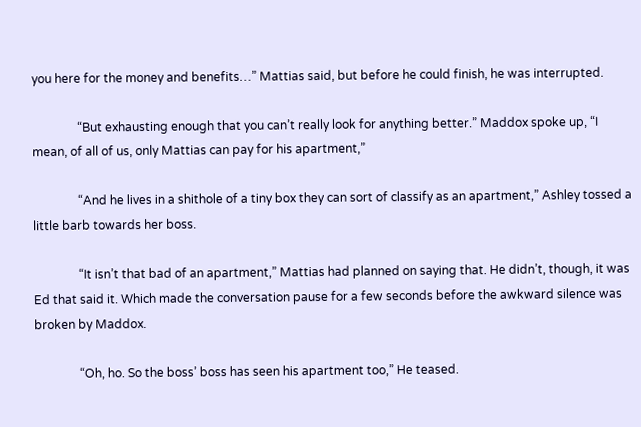you here for the money and benefits…” Mattias said, but before he could finish, he was interrupted.

               “But exhausting enough that you can’t really look for anything better.” Maddox spoke up, “I mean, of all of us, only Mattias can pay for his apartment,”

               “And he lives in a shithole of a tiny box they can sort of classify as an apartment,” Ashley tossed a little barb towards her boss.

               “It isn’t that bad of an apartment,” Mattias had planned on saying that. He didn’t, though, it was Ed that said it. Which made the conversation pause for a few seconds before the awkward silence was broken by Maddox.

               “Oh, ho. So the boss’ boss has seen his apartment too,” He teased.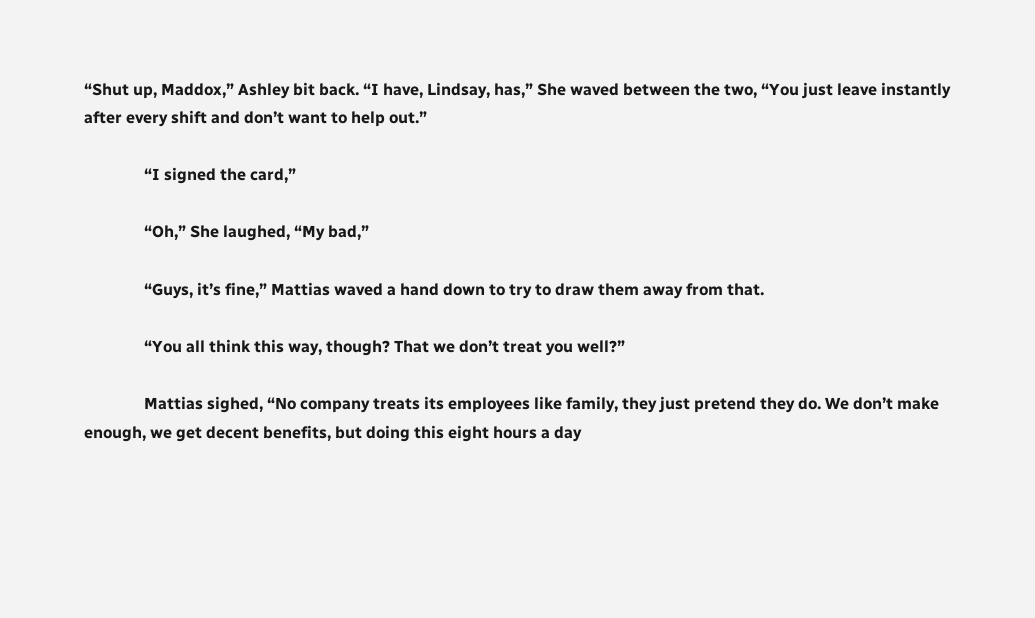“Shut up, Maddox,” Ashley bit back. “I have, Lindsay, has,” She waved between the two, “You just leave instantly after every shift and don’t want to help out.”

               “I signed the card,”

               “Oh,” She laughed, “My bad,”

               “Guys, it’s fine,” Mattias waved a hand down to try to draw them away from that.

               “You all think this way, though? That we don’t treat you well?”

               Mattias sighed, “No company treats its employees like family, they just pretend they do. We don’t make enough, we get decent benefits, but doing this eight hours a day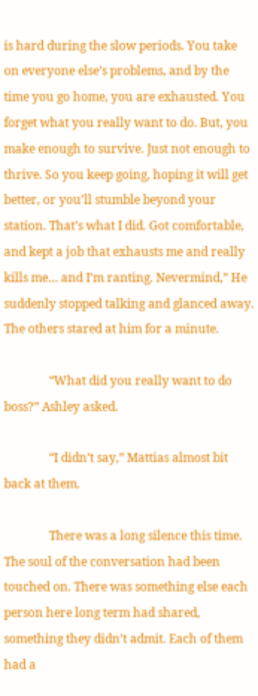is hard during the slow periods. You take on everyone else’s problems, and by the time you go home, you are exhausted. You forget what you really want to do. But, you make enough to survive. Just not enough to thrive. So you keep going, hoping it will get better, or you’ll stumble beyond your station. That’s what I did. Got comfortable, and kept a job that exhausts me and really kills me… and I’m ranting. Nevermind,” He suddenly stopped talking and glanced away. The others stared at him for a minute.

               “What did you really want to do boss?” Ashley asked.

               “I didn’t say,” Mattias almost bit back at them.

               There was a long silence this time. The soul of the conversation had been touched on. There was something else each person here long term had shared, something they didn’t admit. Each of them had a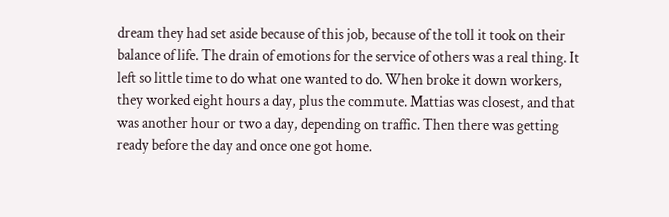dream they had set aside because of this job, because of the toll it took on their balance of life. The drain of emotions for the service of others was a real thing. It left so little time to do what one wanted to do. When broke it down workers, they worked eight hours a day, plus the commute. Mattias was closest, and that was another hour or two a day, depending on traffic. Then there was getting ready before the day and once one got home.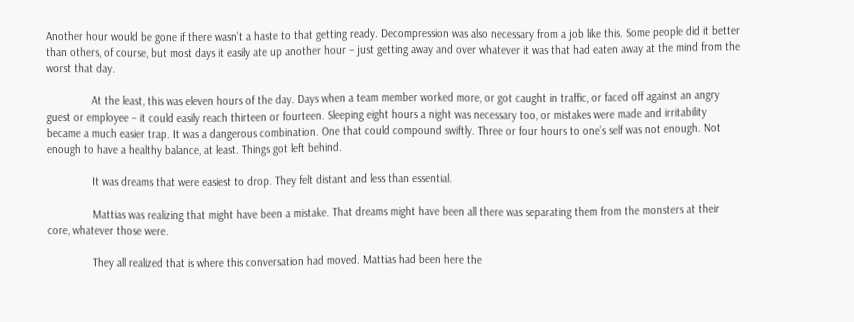Another hour would be gone if there wasn’t a haste to that getting ready. Decompression was also necessary from a job like this. Some people did it better than others, of course, but most days it easily ate up another hour – just getting away and over whatever it was that had eaten away at the mind from the worst that day.

               At the least, this was eleven hours of the day. Days when a team member worked more, or got caught in traffic, or faced off against an angry guest or employee – it could easily reach thirteen or fourteen. Sleeping eight hours a night was necessary too, or mistakes were made and irritability became a much easier trap. It was a dangerous combination. One that could compound swiftly. Three or four hours to one’s self was not enough. Not enough to have a healthy balance, at least. Things got left behind.

               It was dreams that were easiest to drop. They felt distant and less than essential.

               Mattias was realizing that might have been a mistake. That dreams might have been all there was separating them from the monsters at their core, whatever those were.

               They all realized that is where this conversation had moved. Mattias had been here the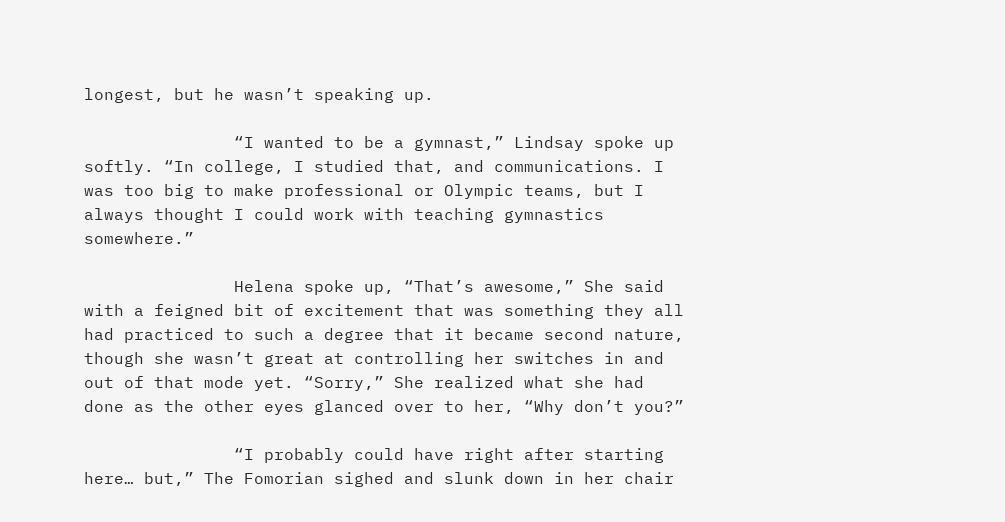longest, but he wasn’t speaking up.

               “I wanted to be a gymnast,” Lindsay spoke up softly. “In college, I studied that, and communications. I was too big to make professional or Olympic teams, but I always thought I could work with teaching gymnastics somewhere.”

               Helena spoke up, “That’s awesome,” She said with a feigned bit of excitement that was something they all had practiced to such a degree that it became second nature, though she wasn’t great at controlling her switches in and out of that mode yet. “Sorry,” She realized what she had done as the other eyes glanced over to her, “Why don’t you?”

               “I probably could have right after starting here… but,” The Fomorian sighed and slunk down in her chair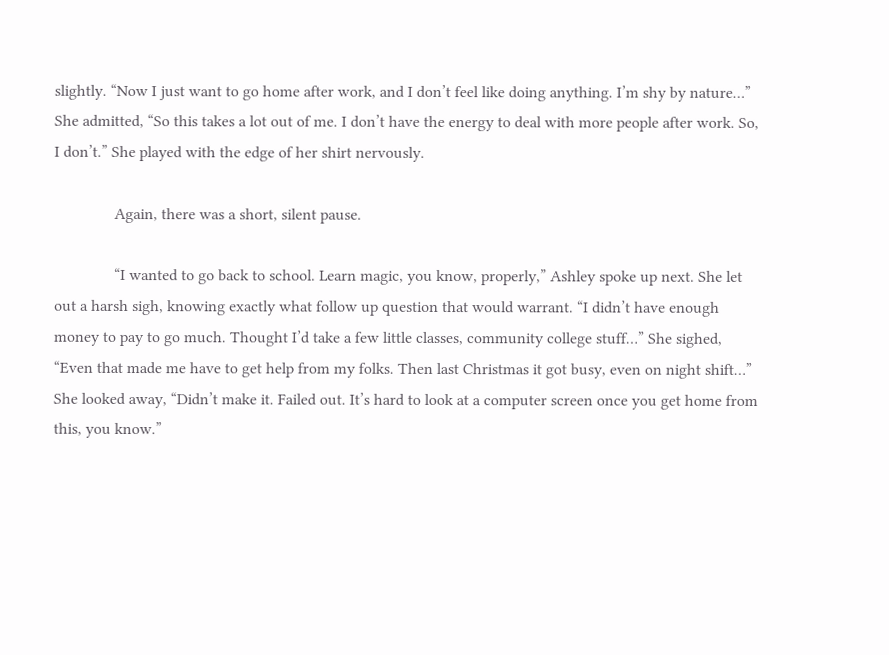slightly. “Now I just want to go home after work, and I don’t feel like doing anything. I’m shy by nature…” She admitted, “So this takes a lot out of me. I don’t have the energy to deal with more people after work. So, I don’t.” She played with the edge of her shirt nervously.

               Again, there was a short, silent pause.

               “I wanted to go back to school. Learn magic, you know, properly,” Ashley spoke up next. She let out a harsh sigh, knowing exactly what follow up question that would warrant. “I didn’t have enough money to pay to go much. Thought I’d take a few little classes, community college stuff…” She sighed, “Even that made me have to get help from my folks. Then last Christmas it got busy, even on night shift…” She looked away, “Didn’t make it. Failed out. It’s hard to look at a computer screen once you get home from this, you know.”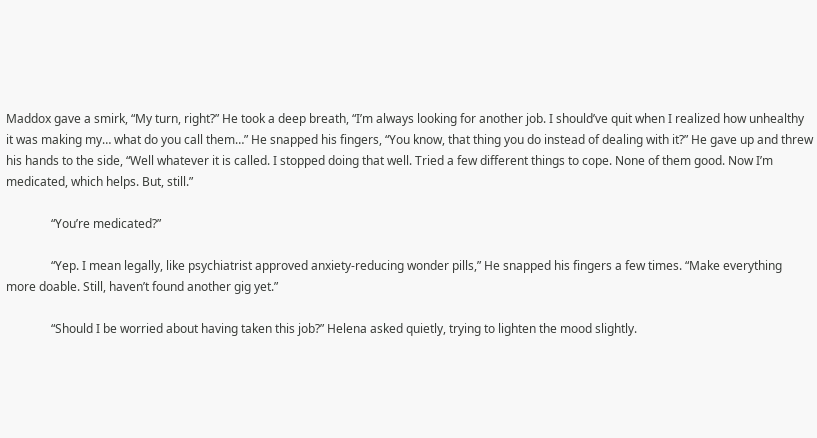Maddox gave a smirk, “My turn, right?” He took a deep breath, “I’m always looking for another job. I should’ve quit when I realized how unhealthy it was making my… what do you call them…” He snapped his fingers, “You know, that thing you do instead of dealing with it?” He gave up and threw his hands to the side, “Well whatever it is called. I stopped doing that well. Tried a few different things to cope. None of them good. Now I’m medicated, which helps. But, still.”

               “You’re medicated?”

               “Yep. I mean legally, like psychiatrist approved anxiety-reducing wonder pills,” He snapped his fingers a few times. “Make everything more doable. Still, haven’t found another gig yet.”

               “Should I be worried about having taken this job?” Helena asked quietly, trying to lighten the mood slightly.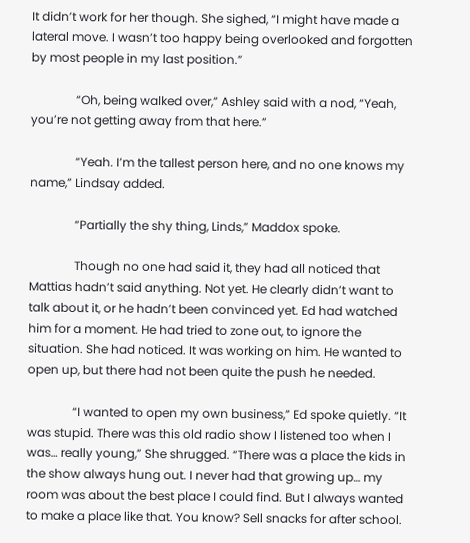It didn’t work for her though. She sighed, “I might have made a lateral move. I wasn’t too happy being overlooked and forgotten by most people in my last position.”

               “Oh, being walked over,” Ashley said with a nod, “Yeah, you’re not getting away from that here.”

               “Yeah. I’m the tallest person here, and no one knows my name,” Lindsay added.

               “Partially the shy thing, Linds,” Maddox spoke.

               Though no one had said it, they had all noticed that Mattias hadn’t said anything. Not yet. He clearly didn’t want to talk about it, or he hadn’t been convinced yet. Ed had watched him for a moment. He had tried to zone out, to ignore the situation. She had noticed. It was working on him. He wanted to open up, but there had not been quite the push he needed.

               “I wanted to open my own business,” Ed spoke quietly. “It was stupid. There was this old radio show I listened too when I was… really young,” She shrugged. “There was a place the kids in the show always hung out. I never had that growing up… my room was about the best place I could find. But I always wanted to make a place like that. You know? Sell snacks for after school.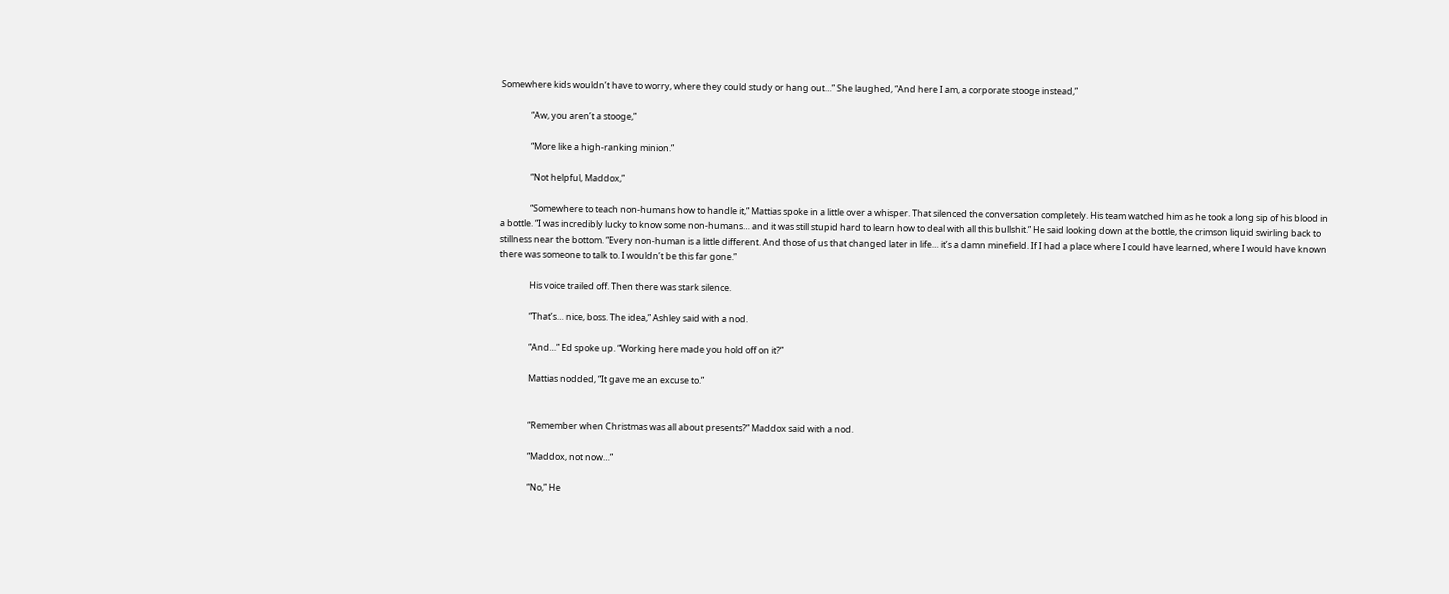Somewhere kids wouldn’t have to worry, where they could study or hang out…” She laughed, “And here I am, a corporate stooge instead,”

               “Aw, you aren’t a stooge,”

               “More like a high-ranking minion.”

               “Not helpful, Maddox,”

               “Somewhere to teach non-humans how to handle it,” Mattias spoke in a little over a whisper. That silenced the conversation completely. His team watched him as he took a long sip of his blood in a bottle. “I was incredibly lucky to know some non-humans… and it was still stupid hard to learn how to deal with all this bullshit.” He said looking down at the bottle, the crimson liquid swirling back to stillness near the bottom. “Every non-human is a little different. And those of us that changed later in life… it’s a damn minefield. If I had a place where I could have learned, where I would have known there was someone to talk to. I wouldn’t be this far gone.”

               His voice trailed off. Then there was stark silence.

               “That’s… nice, boss. The idea,” Ashley said with a nod.

               “And…” Ed spoke up. “Working here made you hold off on it?”

               Mattias nodded, “It gave me an excuse to.”


               “Remember when Christmas was all about presents?” Maddox said with a nod.

               “Maddox, not now…”

               “No,” He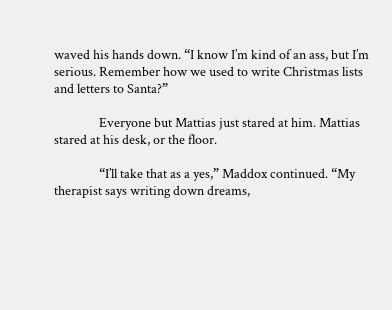waved his hands down. “I know I’m kind of an ass, but I’m serious. Remember how we used to write Christmas lists and letters to Santa?”

               Everyone but Mattias just stared at him. Mattias stared at his desk, or the floor.

               “I’ll take that as a yes,” Maddox continued. “My therapist says writing down dreams,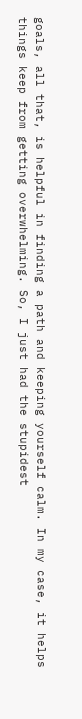goals, all that, is helpful in finding a path and keeping yourself calm. In my case, it helps things keep from getting overwhelming. So, I just had the stupidest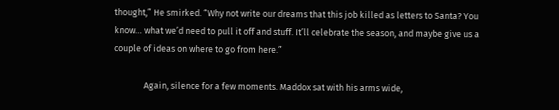thought,” He smirked. “Why not write our dreams that this job killed as letters to Santa? You know… what we’d need to pull it off and stuff. It’ll celebrate the season, and maybe give us a couple of ideas on where to go from here.”

               Again, silence for a few moments. Maddox sat with his arms wide,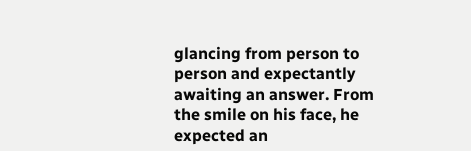glancing from person to person and expectantly awaiting an answer. From the smile on his face, he expected an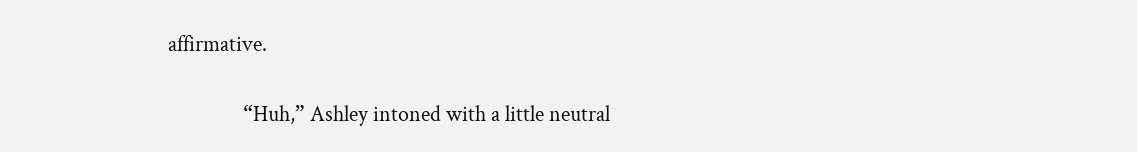affirmative.

               “Huh,” Ashley intoned with a little neutral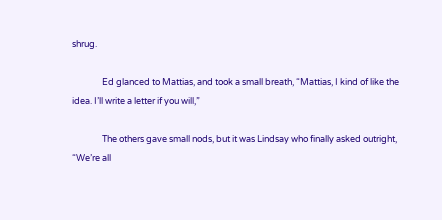shrug.

               Ed glanced to Mattias, and took a small breath, “Mattias, I kind of like the idea. I’ll write a letter if you will,”

               The others gave small nods, but it was Lindsay who finally asked outright, “We’re all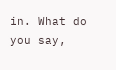in. What do you say,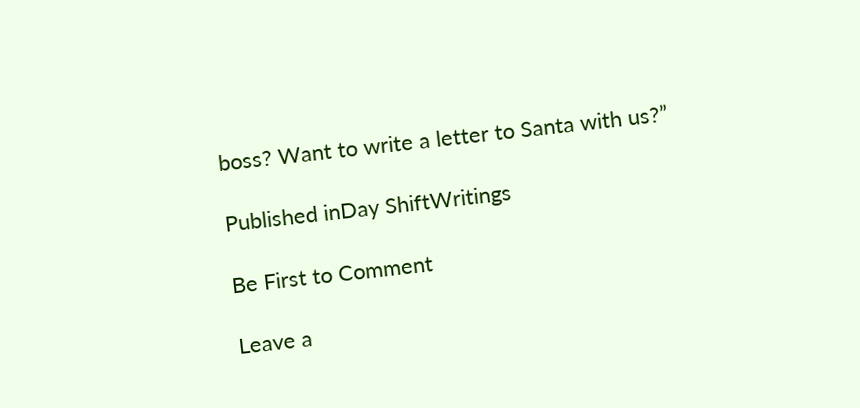boss? Want to write a letter to Santa with us?”

Published inDay ShiftWritings

Be First to Comment

Leave a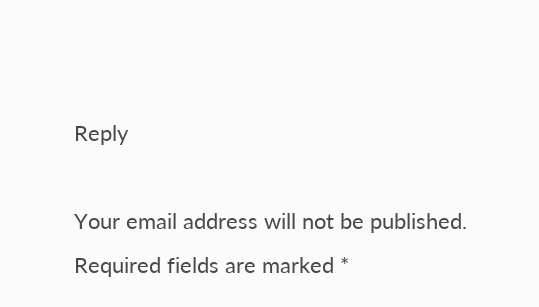Reply

Your email address will not be published. Required fields are marked *